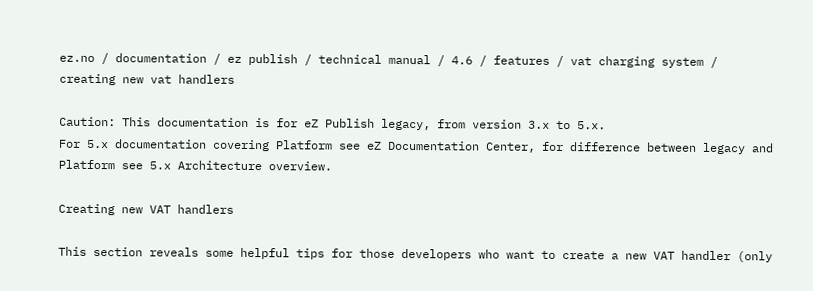ez.no / documentation / ez publish / technical manual / 4.6 / features / vat charging system / creating new vat handlers

Caution: This documentation is for eZ Publish legacy, from version 3.x to 5.x.
For 5.x documentation covering Platform see eZ Documentation Center, for difference between legacy and Platform see 5.x Architecture overview.

Creating new VAT handlers

This section reveals some helpful tips for those developers who want to create a new VAT handler (only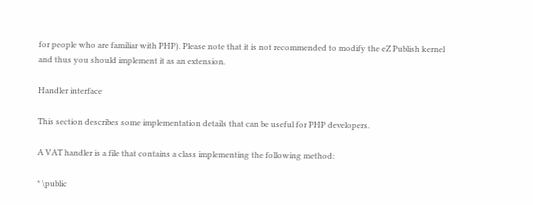for people who are familiar with PHP). Please note that it is not recommended to modify the eZ Publish kernel and thus you should implement it as an extension.

Handler interface

This section describes some implementation details that can be useful for PHP developers.

A VAT handler is a file that contains a class implementing the following method:

* \public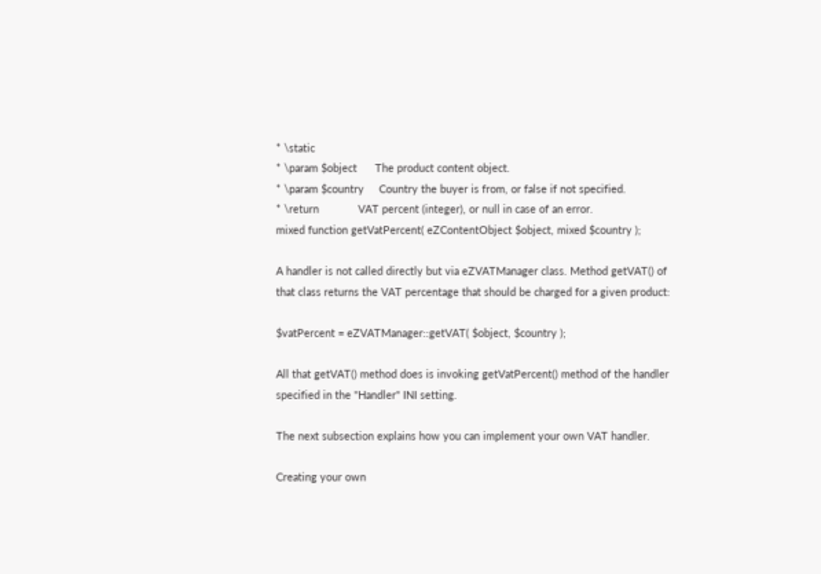* \static
* \param $object      The product content object.
* \param $country     Country the buyer is from, or false if not specified.
* \return             VAT percent (integer), or null in case of an error.
mixed function getVatPercent( eZContentObject $object, mixed $country );

A handler is not called directly but via eZVATManager class. Method getVAT() of that class returns the VAT percentage that should be charged for a given product:

$vatPercent = eZVATManager::getVAT( $object, $country );

All that getVAT() method does is invoking getVatPercent() method of the handler specified in the "Handler" INI setting.

The next subsection explains how you can implement your own VAT handler.

Creating your own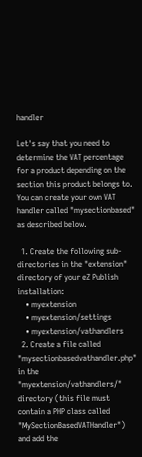handler

Let's say that you need to determine the VAT percentage for a product depending on the section this product belongs to. You can create your own VAT handler called "mysectionbased" as described below.

  1. Create the following sub-directories in the "extension" directory of your eZ Publish installation:
    • myextension
    • myextension/settings
    • myextension/vathandlers
  2. Create a file called "mysectionbasedvathandler.php" in the "myextension/vathandlers/" directory (this file must contain a PHP class called "MySectionBasedVATHandler") and add the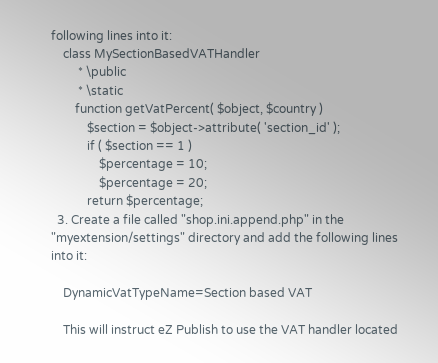following lines into it:
    class MySectionBasedVATHandler
         * \public
         * \static
        function getVatPercent( $object, $country )
            $section = $object->attribute( 'section_id' );
            if ( $section == 1 )
                $percentage = 10;
                $percentage = 20;
            return $percentage;
  3. Create a file called "shop.ini.append.php" in the "myextension/settings" directory and add the following lines into it:

    DynamicVatTypeName=Section based VAT

    This will instruct eZ Publish to use the VAT handler located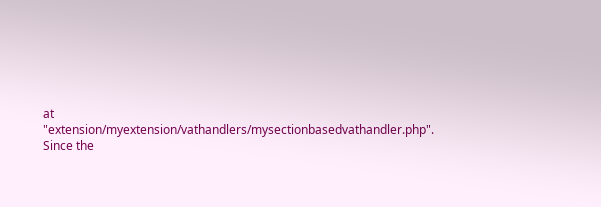at "extension/myextension/vathandlers/mysectionbasedvathandler.php". Since the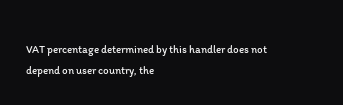VAT percentage determined by this handler does not depend on user country, the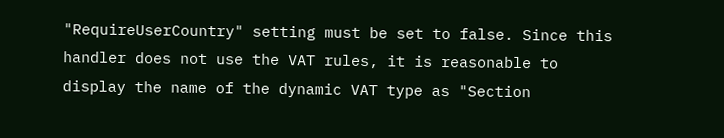"RequireUserCountry" setting must be set to false. Since this handler does not use the VAT rules, it is reasonable to display the name of the dynamic VAT type as "Section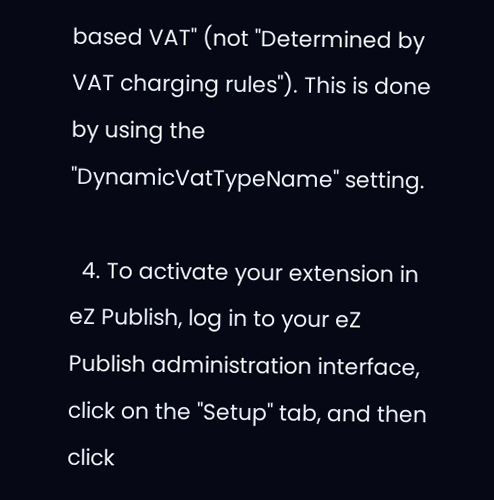based VAT" (not "Determined by VAT charging rules"). This is done by using the "DynamicVatTypeName" setting.

  4. To activate your extension in eZ Publish, log in to your eZ Publish administration interface, click on the "Setup" tab, and then click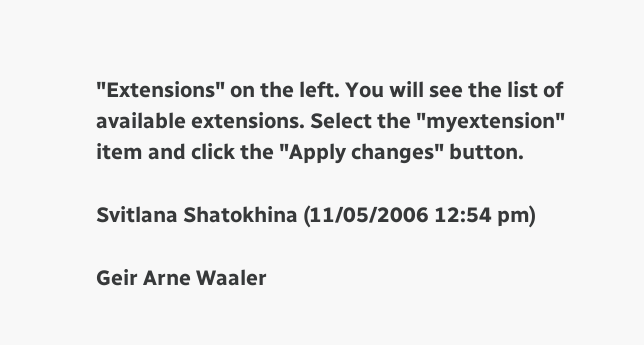"Extensions" on the left. You will see the list of available extensions. Select the "myextension" item and click the "Apply changes" button.

Svitlana Shatokhina (11/05/2006 12:54 pm)

Geir Arne Waaler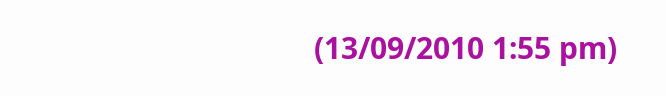(13/09/2010 1:55 pm)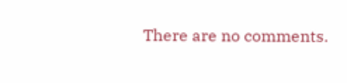There are no comments.